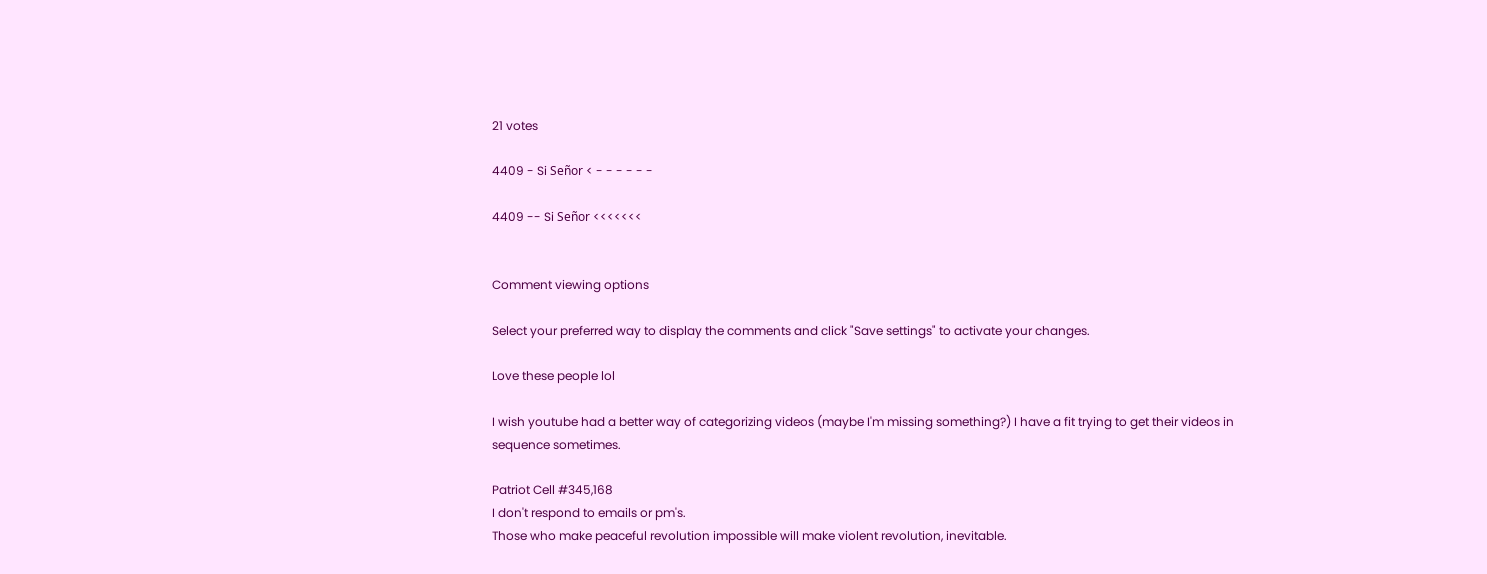21 votes

4409 - Si Señor < - - - - - -

4409 -- Si Señor <<<<<<<


Comment viewing options

Select your preferred way to display the comments and click "Save settings" to activate your changes.

Love these people lol

I wish youtube had a better way of categorizing videos (maybe I'm missing something?) I have a fit trying to get their videos in sequence sometimes.

Patriot Cell #345,168
I don't respond to emails or pm's.
Those who make peaceful revolution impossible will make violent revolution, inevitable.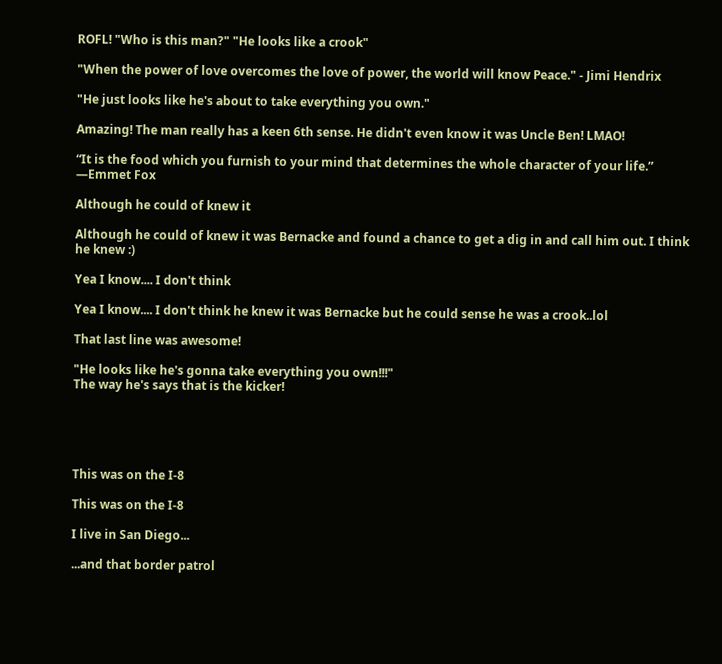ROFL! "Who is this man?" "He looks like a crook"

"When the power of love overcomes the love of power, the world will know Peace." - Jimi Hendrix

"He just looks like he's about to take everything you own."

Amazing! The man really has a keen 6th sense. He didn't even know it was Uncle Ben! LMAO!

“It is the food which you furnish to your mind that determines the whole character of your life.”
―Emmet Fox

Although he could of knew it

Although he could of knew it was Bernacke and found a chance to get a dig in and call him out. I think he knew :)

Yea I know.... I don't think

Yea I know.... I don't think he knew it was Bernacke but he could sense he was a crook..lol

That last line was awesome!

"He looks like he's gonna take everything you own!!!"
The way he's says that is the kicker!





This was on the I-8

This was on the I-8

I live in San Diego...

...and that border patrol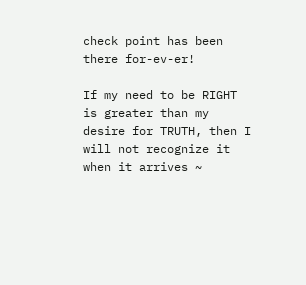check point has been there for-ev-er!

If my need to be RIGHT is greater than my desire for TRUTH, then I will not recognize it when it arrives ~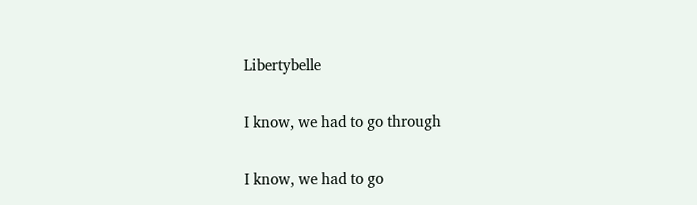Libertybelle

I know, we had to go through

I know, we had to go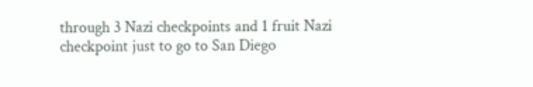through 3 Nazi checkpoints and 1 fruit Nazi checkpoint just to go to San Diego